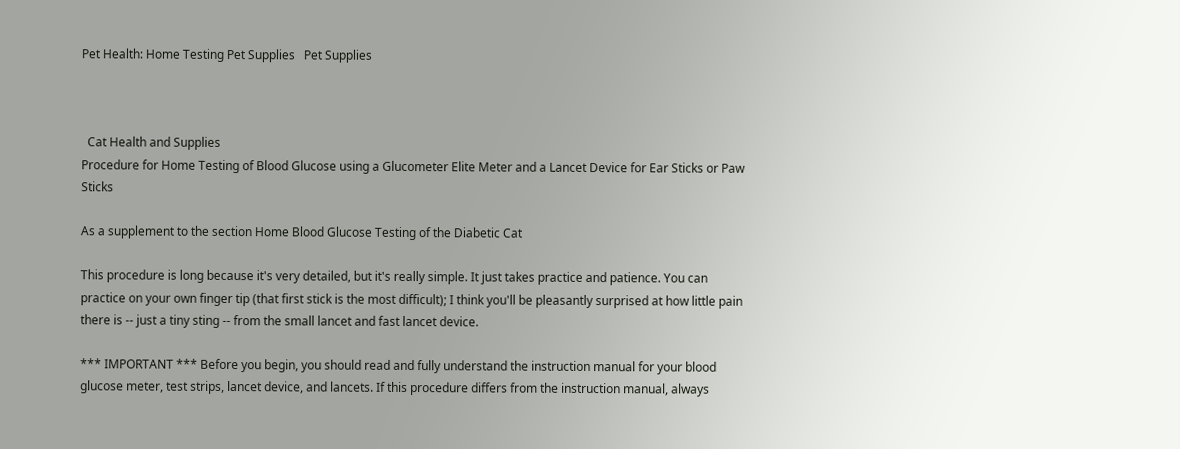Pet Health: Home Testing Pet Supplies   Pet Supplies



  Cat Health and Supplies
Procedure for Home Testing of Blood Glucose using a Glucometer Elite Meter and a Lancet Device for Ear Sticks or Paw Sticks

As a supplement to the section Home Blood Glucose Testing of the Diabetic Cat

This procedure is long because it's very detailed, but it's really simple. It just takes practice and patience. You can practice on your own finger tip (that first stick is the most difficult); I think you'll be pleasantly surprised at how little pain there is -- just a tiny sting -- from the small lancet and fast lancet device.

*** IMPORTANT *** Before you begin, you should read and fully understand the instruction manual for your blood glucose meter, test strips, lancet device, and lancets. If this procedure differs from the instruction manual, always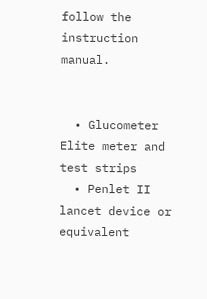follow the instruction manual.


  • Glucometer Elite meter and test strips
  • Penlet II lancet device or equivalent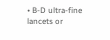• B-D ultra-fine lancets or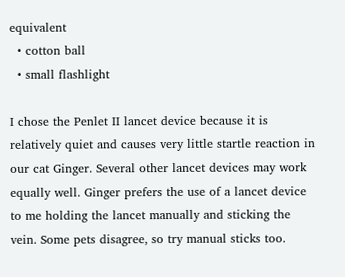equivalent
  • cotton ball
  • small flashlight

I chose the Penlet II lancet device because it is relatively quiet and causes very little startle reaction in our cat Ginger. Several other lancet devices may work equally well. Ginger prefers the use of a lancet device to me holding the lancet manually and sticking the vein. Some pets disagree, so try manual sticks too.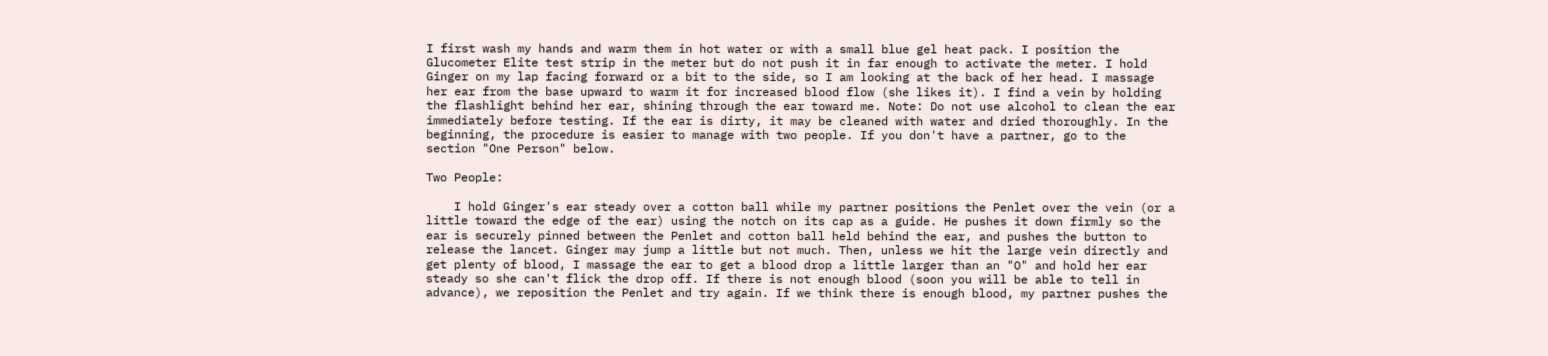I first wash my hands and warm them in hot water or with a small blue gel heat pack. I position the Glucometer Elite test strip in the meter but do not push it in far enough to activate the meter. I hold Ginger on my lap facing forward or a bit to the side, so I am looking at the back of her head. I massage her ear from the base upward to warm it for increased blood flow (she likes it). I find a vein by holding the flashlight behind her ear, shining through the ear toward me. Note: Do not use alcohol to clean the ear immediately before testing. If the ear is dirty, it may be cleaned with water and dried thoroughly. In the beginning, the procedure is easier to manage with two people. If you don't have a partner, go to the section "One Person" below.

Two People:

    I hold Ginger's ear steady over a cotton ball while my partner positions the Penlet over the vein (or a little toward the edge of the ear) using the notch on its cap as a guide. He pushes it down firmly so the ear is securely pinned between the Penlet and cotton ball held behind the ear, and pushes the button to release the lancet. Ginger may jump a little but not much. Then, unless we hit the large vein directly and get plenty of blood, I massage the ear to get a blood drop a little larger than an "O" and hold her ear steady so she can't flick the drop off. If there is not enough blood (soon you will be able to tell in advance), we reposition the Penlet and try again. If we think there is enough blood, my partner pushes the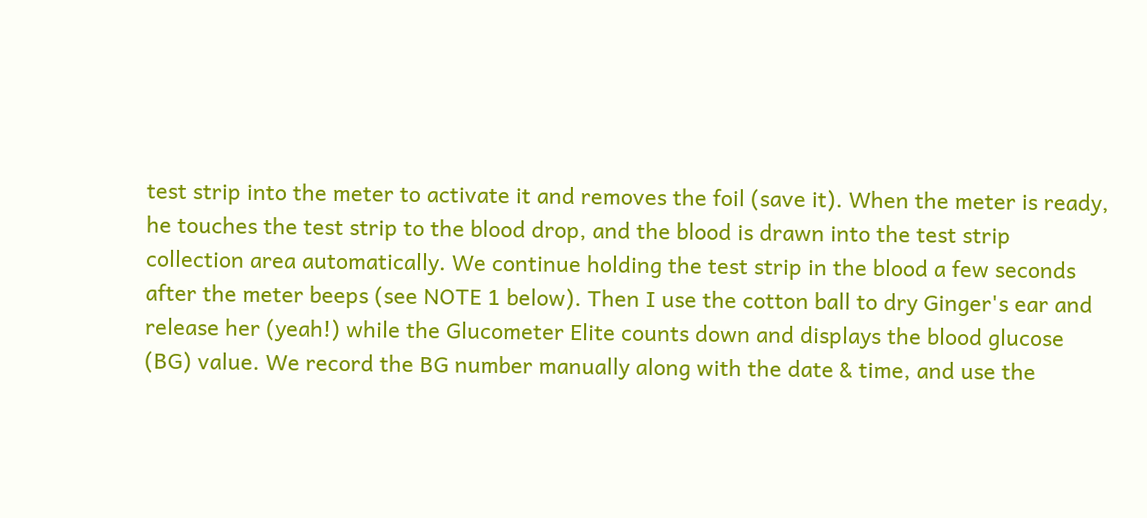test strip into the meter to activate it and removes the foil (save it). When the meter is ready, he touches the test strip to the blood drop, and the blood is drawn into the test strip collection area automatically. We continue holding the test strip in the blood a few seconds after the meter beeps (see NOTE 1 below). Then I use the cotton ball to dry Ginger's ear and release her (yeah!) while the Glucometer Elite counts down and displays the blood glucose (BG) value. We record the BG number manually along with the date & time, and use the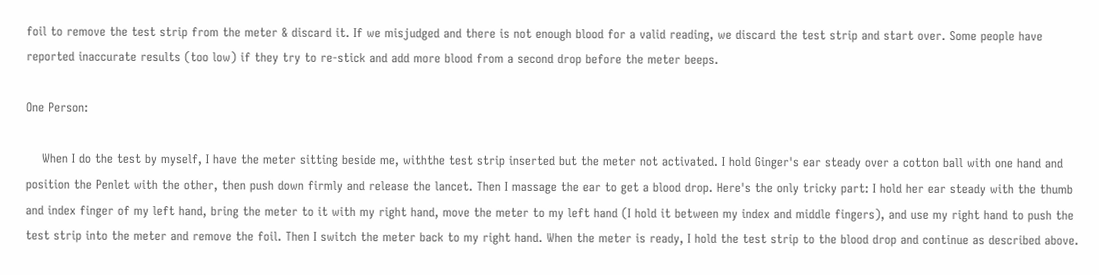foil to remove the test strip from the meter & discard it. If we misjudged and there is not enough blood for a valid reading, we discard the test strip and start over. Some people have reported inaccurate results (too low) if they try to re-stick and add more blood from a second drop before the meter beeps.

One Person:

    When I do the test by myself, I have the meter sitting beside me, withthe test strip inserted but the meter not activated. I hold Ginger's ear steady over a cotton ball with one hand and position the Penlet with the other, then push down firmly and release the lancet. Then I massage the ear to get a blood drop. Here's the only tricky part: I hold her ear steady with the thumb and index finger of my left hand, bring the meter to it with my right hand, move the meter to my left hand (I hold it between my index and middle fingers), and use my right hand to push the test strip into the meter and remove the foil. Then I switch the meter back to my right hand. When the meter is ready, I hold the test strip to the blood drop and continue as described above.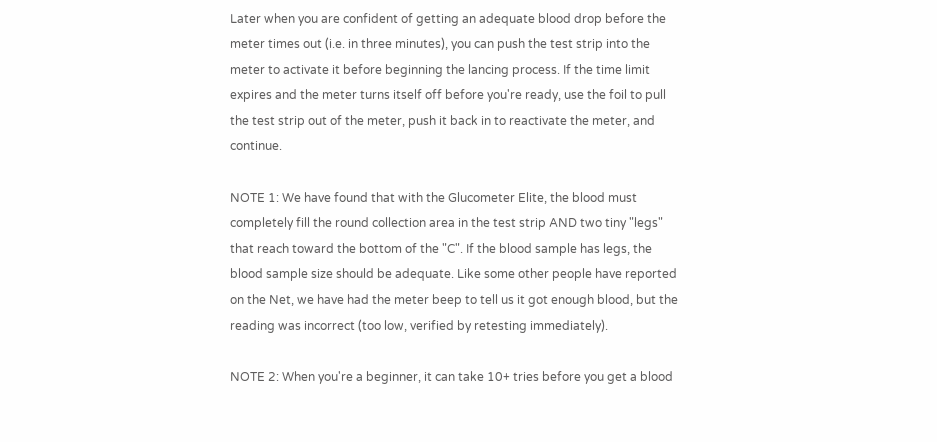Later when you are confident of getting an adequate blood drop before the meter times out (i.e. in three minutes), you can push the test strip into the meter to activate it before beginning the lancing process. If the time limit expires and the meter turns itself off before you're ready, use the foil to pull the test strip out of the meter, push it back in to reactivate the meter, and continue.

NOTE 1: We have found that with the Glucometer Elite, the blood must completely fill the round collection area in the test strip AND two tiny "legs" that reach toward the bottom of the "C". If the blood sample has legs, the blood sample size should be adequate. Like some other people have reported on the Net, we have had the meter beep to tell us it got enough blood, but the reading was incorrect (too low, verified by retesting immediately).

NOTE 2: When you're a beginner, it can take 10+ tries before you get a blood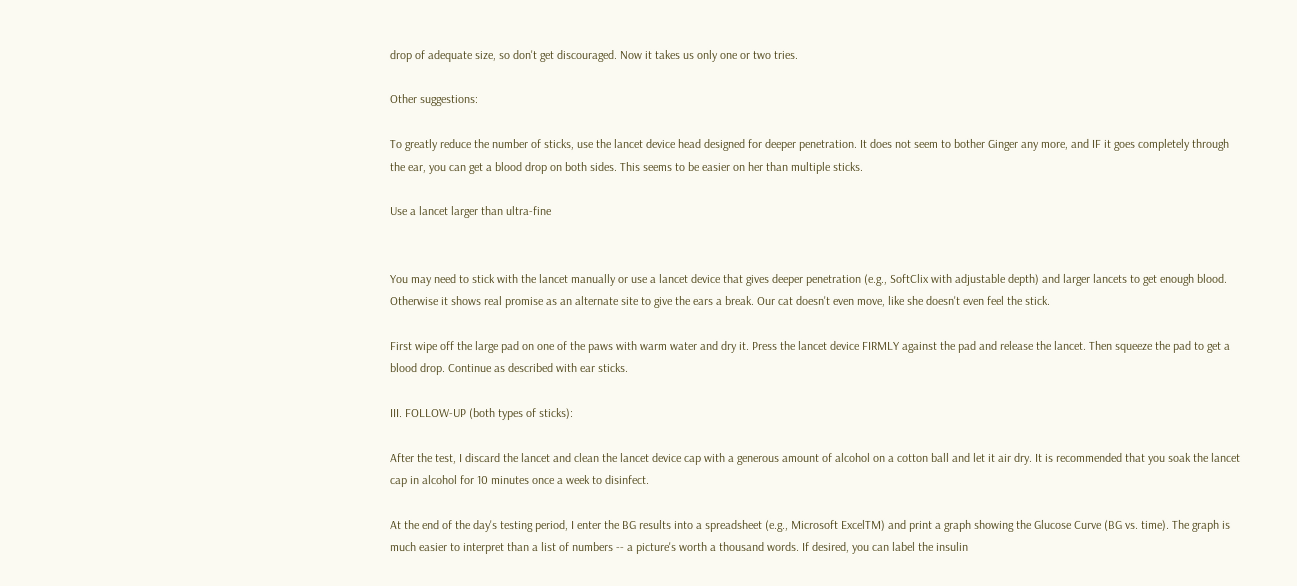drop of adequate size, so don't get discouraged. Now it takes us only one or two tries.

Other suggestions:

To greatly reduce the number of sticks, use the lancet device head designed for deeper penetration. It does not seem to bother Ginger any more, and IF it goes completely through the ear, you can get a blood drop on both sides. This seems to be easier on her than multiple sticks.

Use a lancet larger than ultra-fine


You may need to stick with the lancet manually or use a lancet device that gives deeper penetration (e.g., SoftClix with adjustable depth) and larger lancets to get enough blood. Otherwise it shows real promise as an alternate site to give the ears a break. Our cat doesn't even move, like she doesn't even feel the stick.

First wipe off the large pad on one of the paws with warm water and dry it. Press the lancet device FIRMLY against the pad and release the lancet. Then squeeze the pad to get a blood drop. Continue as described with ear sticks.

III. FOLLOW-UP (both types of sticks):

After the test, I discard the lancet and clean the lancet device cap with a generous amount of alcohol on a cotton ball and let it air dry. It is recommended that you soak the lancet cap in alcohol for 10 minutes once a week to disinfect.

At the end of the day's testing period, I enter the BG results into a spreadsheet (e.g., Microsoft ExcelTM) and print a graph showing the Glucose Curve (BG vs. time). The graph is much easier to interpret than a list of numbers -- a picture's worth a thousand words. If desired, you can label the insulin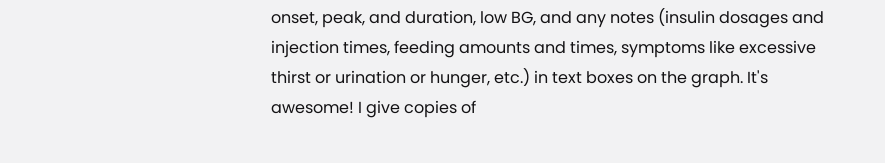onset, peak, and duration, low BG, and any notes (insulin dosages and injection times, feeding amounts and times, symptoms like excessive thirst or urination or hunger, etc.) in text boxes on the graph. It's awesome! I give copies of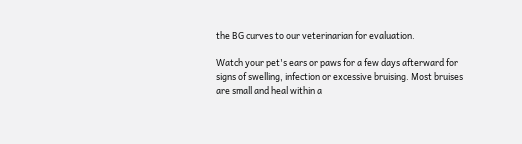the BG curves to our veterinarian for evaluation.

Watch your pet's ears or paws for a few days afterward for signs of swelling, infection or excessive bruising. Most bruises are small and heal within a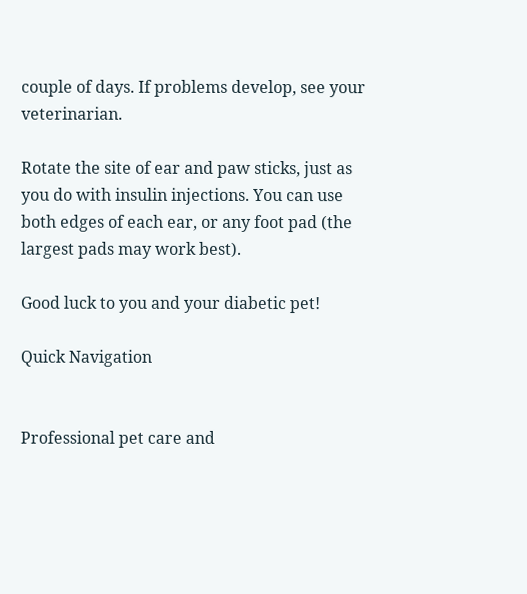couple of days. If problems develop, see your veterinarian.

Rotate the site of ear and paw sticks, just as you do with insulin injections. You can use both edges of each ear, or any foot pad (the largest pads may work best).

Good luck to you and your diabetic pet!

Quick Navigation


Professional pet care and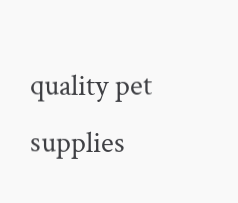quality pet supplies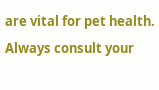are vital for pet health. Always consult your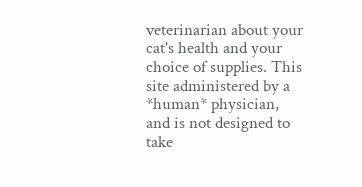veterinarian about your cat's health and your choice of supplies. This site administered by a *human* physician,
and is not designed to take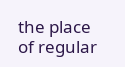the place of regular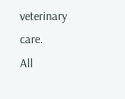veterinary care.
All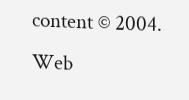content © 2004. Web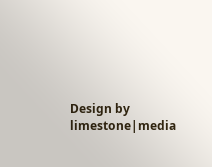Design by limestone|media